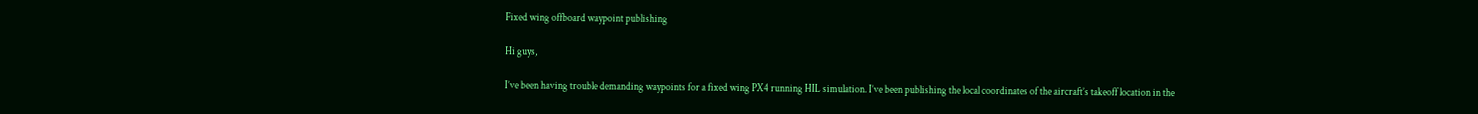Fixed wing offboard waypoint publishing

Hi guys,

I’ve been having trouble demanding waypoints for a fixed wing PX4 running HIL simulation. I’ve been publishing the local coordinates of the aircraft’s takeoff location in the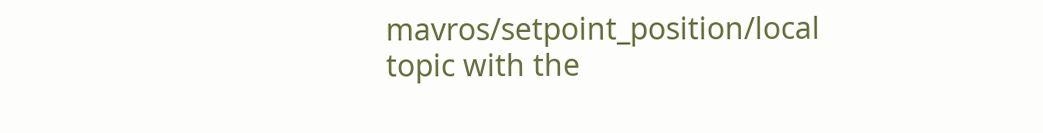mavros/setpoint_position/local topic with the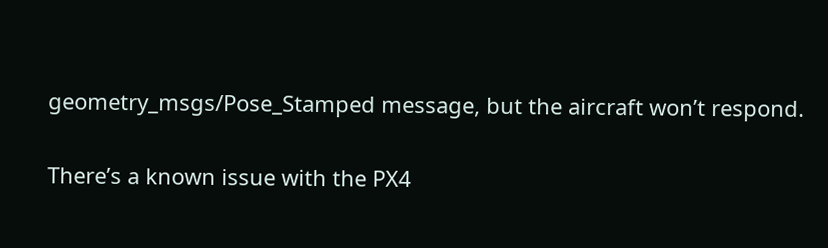geometry_msgs/Pose_Stamped message, but the aircraft won’t respond.

There’s a known issue with the PX4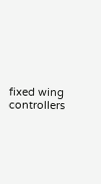fixed wing controllers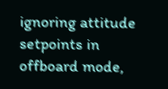ignoring attitude setpoints in offboard mode,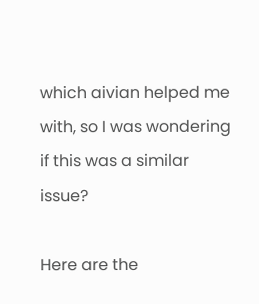which aivian helped me with, so I was wondering if this was a similar issue?

Here are the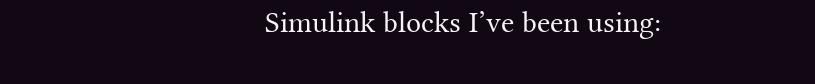Simulink blocks I’ve been using: